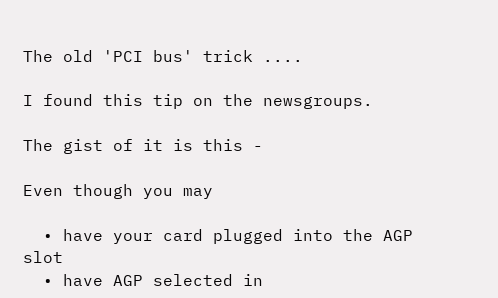The old 'PCI bus' trick ....

I found this tip on the newsgroups.

The gist of it is this -

Even though you may

  • have your card plugged into the AGP slot
  • have AGP selected in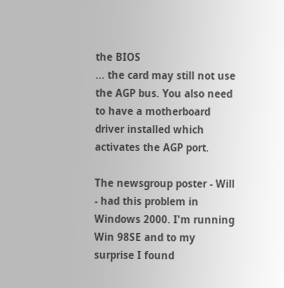the BIOS
... the card may still not use the AGP bus. You also need to have a motherboard driver installed which activates the AGP port.

The newsgroup poster - Will - had this problem in Windows 2000. I'm running Win 98SE and to my surprise I found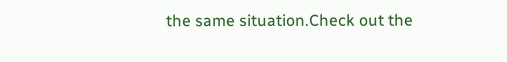the same situation.Check out the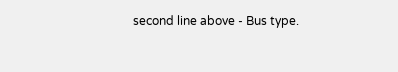second line above - Bus type.